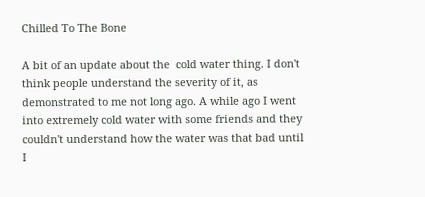Chilled To The Bone

A bit of an update about the  cold water thing. I don't think people understand the severity of it, as demonstrated to me not long ago. A while ago I went into extremely cold water with some friends and they couldn't understand how the water was that bad until I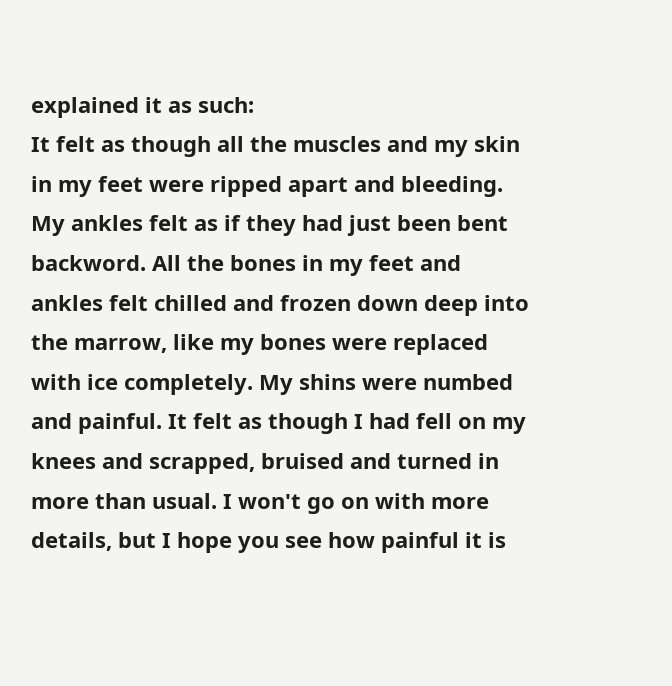explained it as such:
It felt as though all the muscles and my skin in my feet were ripped apart and bleeding. My ankles felt as if they had just been bent backword. All the bones in my feet and ankles felt chilled and frozen down deep into the marrow, like my bones were replaced with ice completely. My shins were numbed and painful. It felt as though I had fell on my knees and scrapped, bruised and turned in more than usual. I won't go on with more details, but I hope you see how painful it is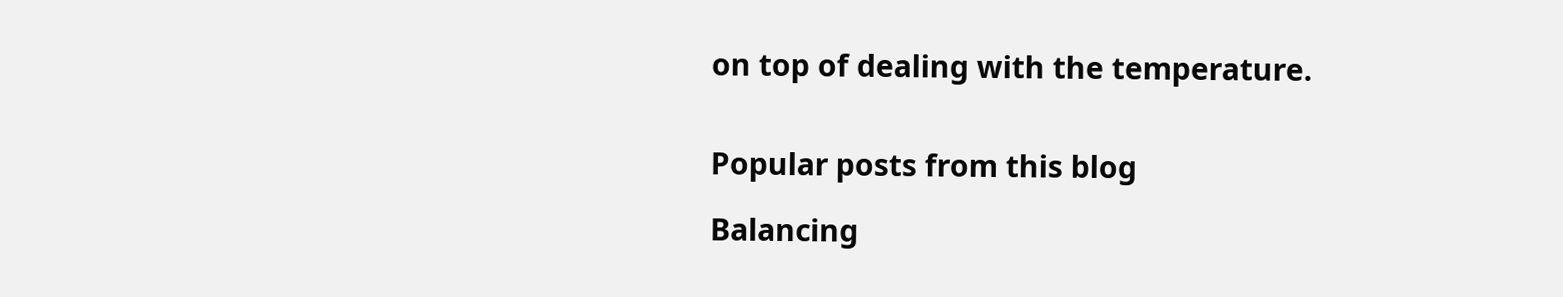on top of dealing with the temperature.


Popular posts from this blog

Balancing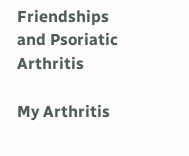Friendships and Psoriatic Arthritis

My Arthritis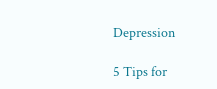Depression

5 Tips for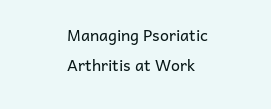Managing Psoriatic Arthritis at Work